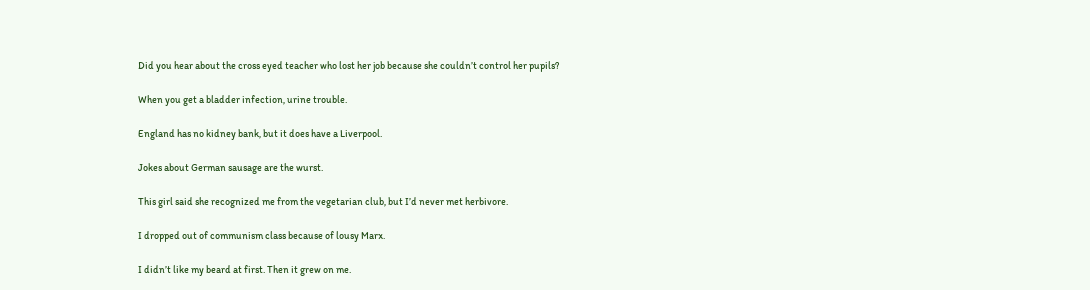Did you hear about the cross eyed teacher who lost her job because she couldn’t control her pupils?

When you get a bladder infection, urine trouble.

England has no kidney bank, but it does have a Liverpool.

Jokes about German sausage are the wurst.

This girl said she recognized me from the vegetarian club, but I’d never met herbivore.

I dropped out of communism class because of lousy Marx.

I didn’t like my beard at first. Then it grew on me.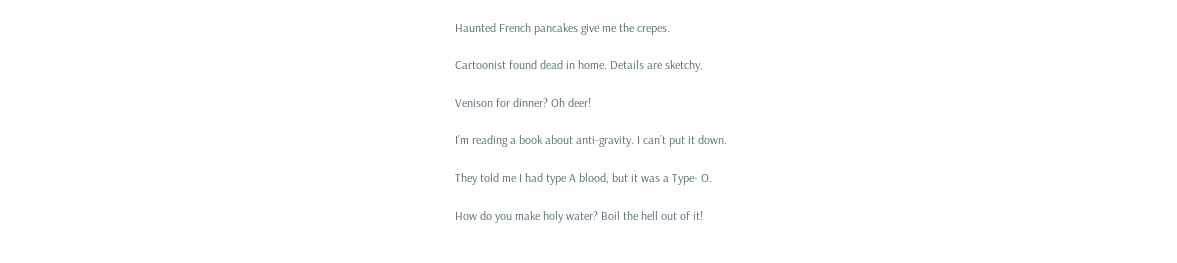Haunted French pancakes give me the crepes.

Cartoonist found dead in home. Details are sketchy.

Venison for dinner? Oh deer!

I’m reading a book about anti-gravity. I can’t put it down.

They told me I had type A blood, but it was a Type- O.

How do you make holy water? Boil the hell out of it!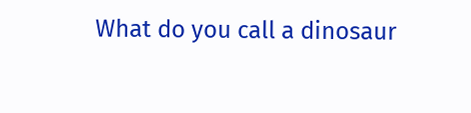What do you call a dinosaur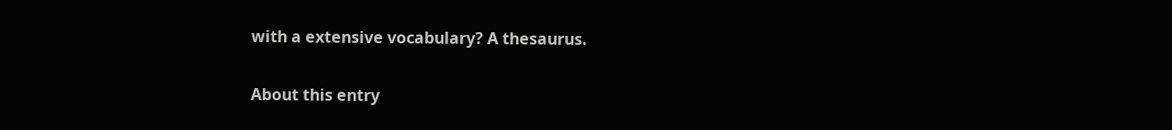with a extensive vocabulary? A thesaurus.

About this entry